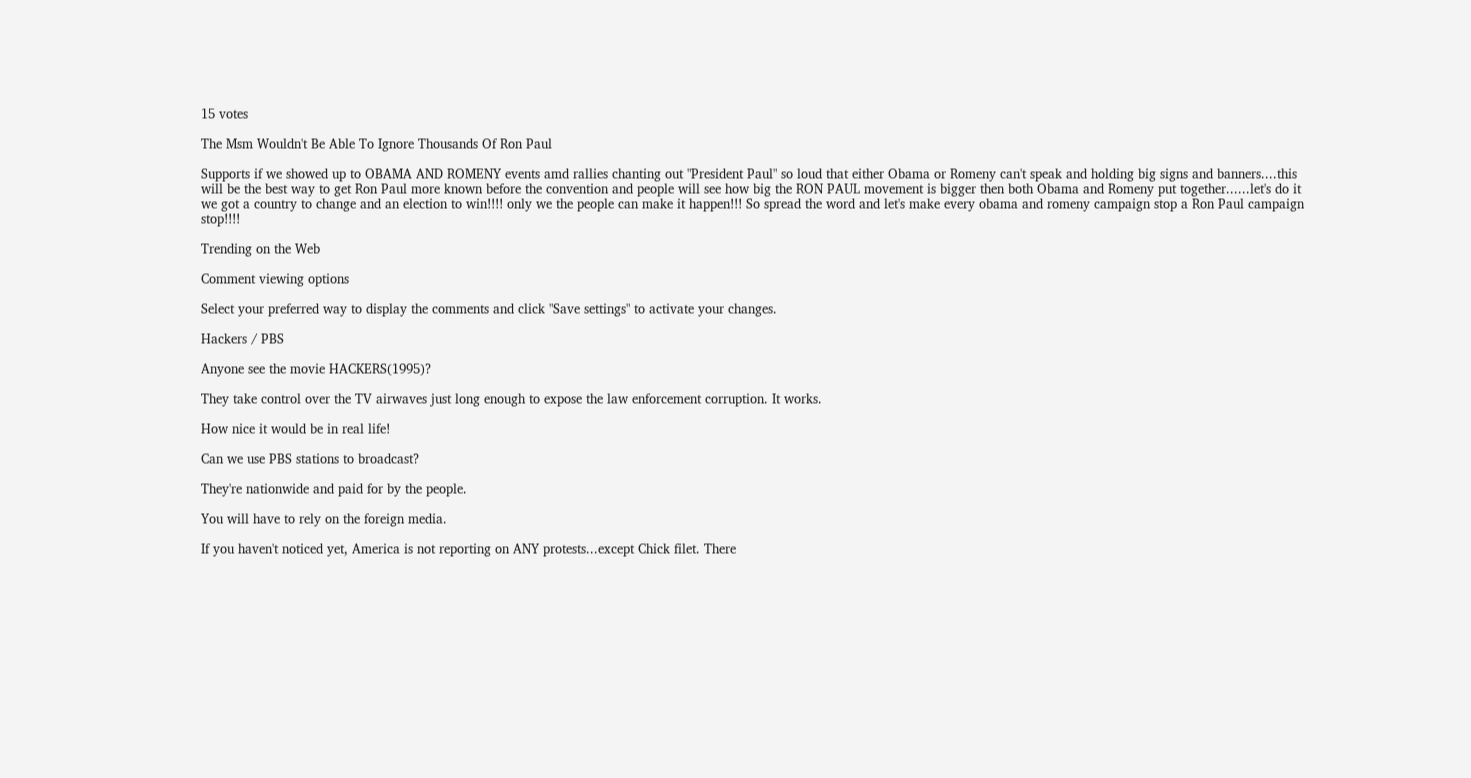15 votes

The Msm Wouldn't Be Able To Ignore Thousands Of Ron Paul

Supports if we showed up to OBAMA AND ROMENY events amd rallies chanting out "President Paul" so loud that either Obama or Romeny can't speak and holding big signs and banners....this will be the best way to get Ron Paul more known before the convention and people will see how big the RON PAUL movement is bigger then both Obama and Romeny put together......let's do it we got a country to change and an election to win!!!! only we the people can make it happen!!! So spread the word and let's make every obama and romeny campaign stop a Ron Paul campaign stop!!!!

Trending on the Web

Comment viewing options

Select your preferred way to display the comments and click "Save settings" to activate your changes.

Hackers / PBS

Anyone see the movie HACKERS(1995)?

They take control over the TV airwaves just long enough to expose the law enforcement corruption. It works.

How nice it would be in real life!

Can we use PBS stations to broadcast?

They're nationwide and paid for by the people.

You will have to rely on the foreign media.

If you haven't noticed yet, America is not reporting on ANY protests...except Chick filet. There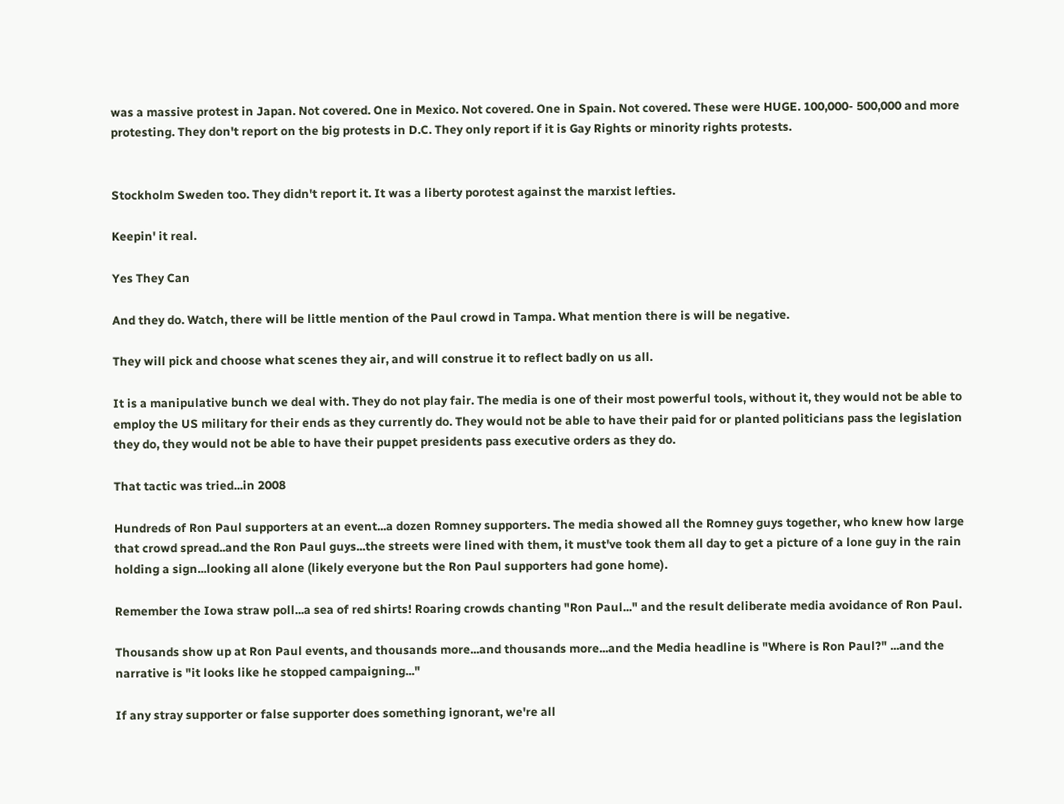was a massive protest in Japan. Not covered. One in Mexico. Not covered. One in Spain. Not covered. These were HUGE. 100,000- 500,000 and more protesting. They don't report on the big protests in D.C. They only report if it is Gay Rights or minority rights protests.


Stockholm Sweden too. They didn't report it. It was a liberty porotest against the marxist lefties.

Keepin' it real.

Yes They Can

And they do. Watch, there will be little mention of the Paul crowd in Tampa. What mention there is will be negative.

They will pick and choose what scenes they air, and will construe it to reflect badly on us all.

It is a manipulative bunch we deal with. They do not play fair. The media is one of their most powerful tools, without it, they would not be able to employ the US military for their ends as they currently do. They would not be able to have their paid for or planted politicians pass the legislation they do, they would not be able to have their puppet presidents pass executive orders as they do.

That tactic was tried...in 2008

Hundreds of Ron Paul supporters at an event...a dozen Romney supporters. The media showed all the Romney guys together, who knew how large that crowd spread..and the Ron Paul guys...the streets were lined with them, it must've took them all day to get a picture of a lone guy in the rain holding a sign...looking all alone (likely everyone but the Ron Paul supporters had gone home).

Remember the Iowa straw poll...a sea of red shirts! Roaring crowds chanting "Ron Paul..." and the result deliberate media avoidance of Ron Paul.

Thousands show up at Ron Paul events, and thousands more...and thousands more...and the Media headline is "Where is Ron Paul?" ...and the narrative is "it looks like he stopped campaigning..."

If any stray supporter or false supporter does something ignorant, we're all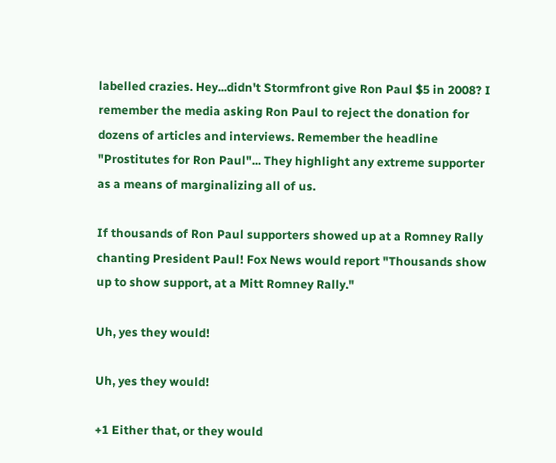labelled crazies. Hey...didn't Stormfront give Ron Paul $5 in 2008? I remember the media asking Ron Paul to reject the donation for dozens of articles and interviews. Remember the headline "Prostitutes for Ron Paul"... They highlight any extreme supporter as a means of marginalizing all of us.

If thousands of Ron Paul supporters showed up at a Romney Rally chanting President Paul! Fox News would report "Thousands show up to show support, at a Mitt Romney Rally."

Uh, yes they would!

Uh, yes they would!

+1 Either that, or they would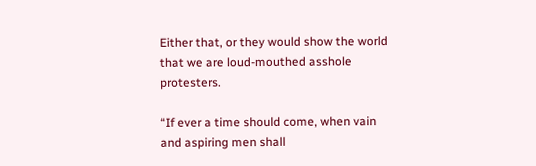Either that, or they would show the world that we are loud-mouthed asshole protesters.

“If ever a time should come, when vain and aspiring men shall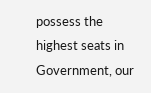possess the highest seats in Government, our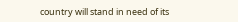country will stand in need of its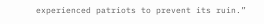experienced patriots to prevent its ruin.”